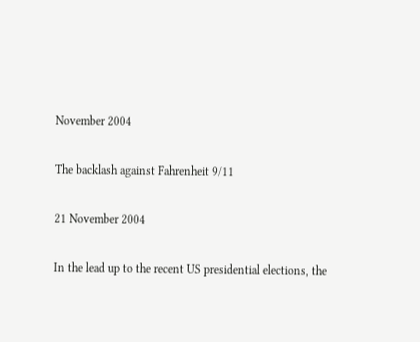November 2004

The backlash against Fahrenheit 9/11

21 November 2004

In the lead up to the recent US presidential elections, the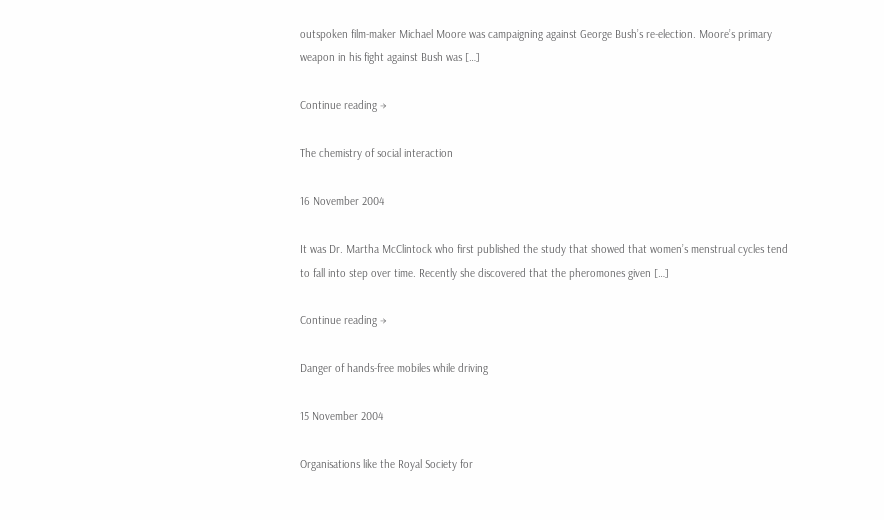outspoken film-maker Michael Moore was campaigning against George Bush’s re-election. Moore’s primary weapon in his fight against Bush was […]

Continue reading →

The chemistry of social interaction

16 November 2004

It was Dr. Martha McClintock who first published the study that showed that women’s menstrual cycles tend to fall into step over time. Recently she discovered that the pheromones given […]

Continue reading →

Danger of hands-free mobiles while driving

15 November 2004

Organisations like the Royal Society for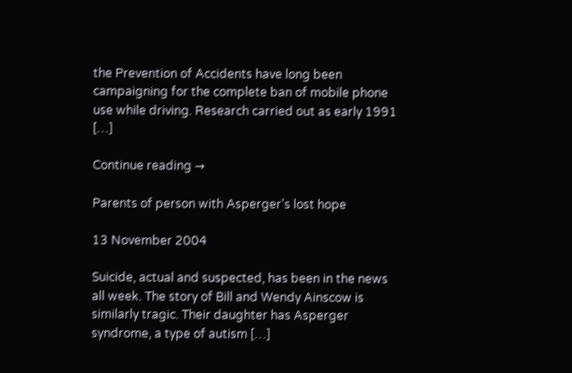the Prevention of Accidents have long been campaigning for the complete ban of mobile phone use while driving. Research carried out as early 1991 […]

Continue reading →

Parents of person with Asperger’s lost hope

13 November 2004

Suicide, actual and suspected, has been in the news all week. The story of Bill and Wendy Ainscow is similarly tragic. Their daughter has Asperger syndrome, a type of autism […]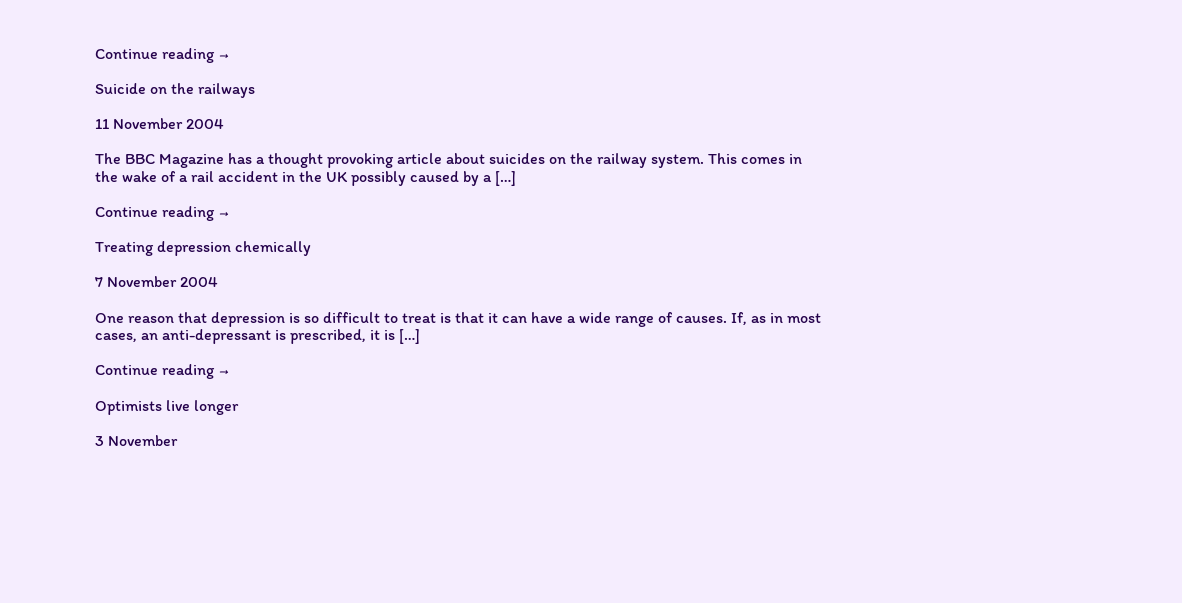Continue reading →

Suicide on the railways

11 November 2004

The BBC Magazine has a thought provoking article about suicides on the railway system. This comes in the wake of a rail accident in the UK possibly caused by a […]

Continue reading →

Treating depression chemically

7 November 2004

One reason that depression is so difficult to treat is that it can have a wide range of causes. If, as in most cases, an anti-depressant is prescribed, it is […]

Continue reading →

Optimists live longer

3 November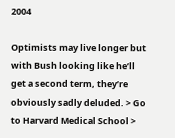2004

Optimists may live longer but with Bush looking like he’ll get a second term, they’re obviously sadly deluded. > Go to Harvard Medical School >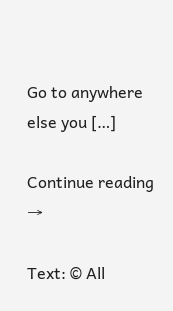Go to anywhere else you […]

Continue reading →

Text: © All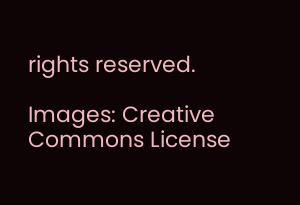rights reserved.

Images: Creative Commons License